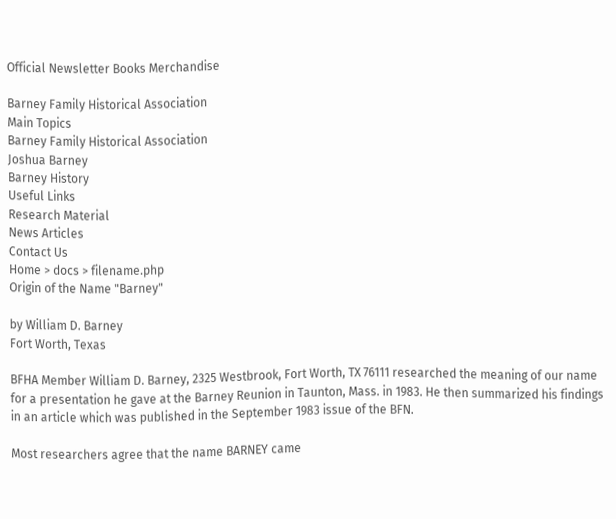Official Newsletter Books Merchandise

Barney Family Historical Association
Main Topics
Barney Family Historical Association
Joshua Barney
Barney History
Useful Links
Research Material
News Articles
Contact Us
Home > docs > filename.php
Origin of the Name "Barney"

by William D. Barney
Fort Worth, Texas

BFHA Member William D. Barney, 2325 Westbrook, Fort Worth, TX 76111 researched the meaning of our name for a presentation he gave at the Barney Reunion in Taunton, Mass. in 1983. He then summarized his findings in an article which was published in the September 1983 issue of the BFN.

Most researchers agree that the name BARNEY came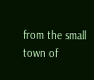from the small town of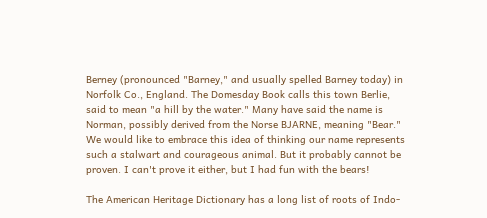Berney (pronounced "Barney," and usually spelled Barney today) in Norfolk Co., England. The Domesday Book calls this town Berlie, said to mean "a hill by the water." Many have said the name is Norman, possibly derived from the Norse BJARNE, meaning "Bear." We would like to embrace this idea of thinking our name represents such a stalwart and courageous animal. But it probably cannot be proven. I can't prove it either, but I had fun with the bears!

The American Heritage Dictionary has a long list of roots of Indo-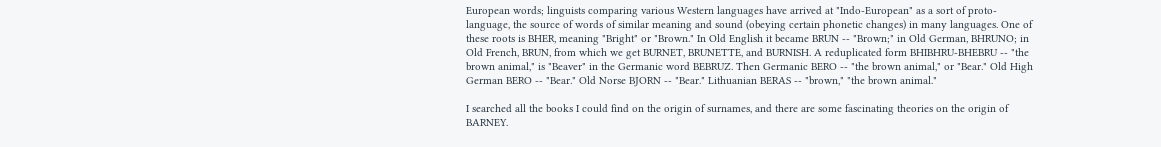European words; linguists comparing various Western languages have arrived at "Indo-European" as a sort of proto-language, the source of words of similar meaning and sound (obeying certain phonetic changes) in many languages. One of these roots is BHER, meaning "Bright" or "Brown." In Old English it became BRUN -- "Brown;" in Old German, BHRUNO; in Old French, BRUN, from which we get BURNET, BRUNETTE, and BURNISH. A reduplicated form BHIBHRU-BHEBRU -- "the brown animal," is "Beaver" in the Germanic word BEBRUZ. Then Germanic BERO -- "the brown animal," or "Bear." Old High German BERO -- "Bear." Old Norse BJORN -- "Bear." Lithuanian BERAS -- "brown," "the brown animal."

I searched all the books I could find on the origin of surnames, and there are some fascinating theories on the origin of BARNEY.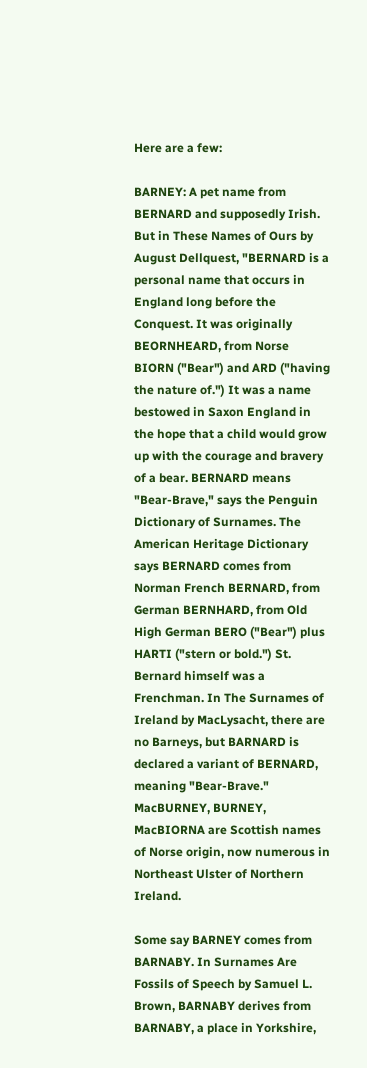Here are a few:

BARNEY: A pet name from BERNARD and supposedly Irish. But in These Names of Ours by August Dellquest, "BERNARD is a personal name that occurs in England long before the Conquest. It was originally BEORNHEARD, from Norse BIORN ("Bear") and ARD ("having the nature of.") It was a name bestowed in Saxon England in the hope that a child would grow up with the courage and bravery of a bear. BERNARD means "Bear-Brave," says the Penguin Dictionary of Surnames. The American Heritage Dictionary says BERNARD comes from Norman French BERNARD, from German BERNHARD, from Old High German BERO ("Bear") plus HARTI ("stern or bold.") St. Bernard himself was a Frenchman. In The Surnames of Ireland by MacLysacht, there are no Barneys, but BARNARD is declared a variant of BERNARD, meaning "Bear-Brave." MacBURNEY, BURNEY, MacBIORNA are Scottish names of Norse origin, now numerous in Northeast Ulster of Northern Ireland.

Some say BARNEY comes from BARNABY. In Surnames Are Fossils of Speech by Samuel L. Brown, BARNABY derives from BARNABY, a place in Yorkshire,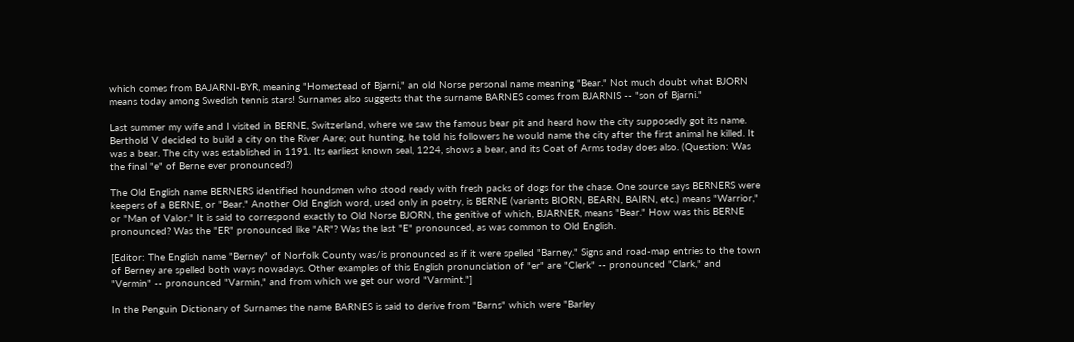which comes from BAJARNI-BYR, meaning "Homestead of Bjarni," an old Norse personal name meaning "Bear." Not much doubt what BJORN means today among Swedish tennis stars! Surnames also suggests that the surname BARNES comes from BJARNIS -- "son of Bjarni."

Last summer my wife and I visited in BERNE, Switzerland, where we saw the famous bear pit and heard how the city supposedly got its name. Berthold V decided to build a city on the River Aare; out hunting, he told his followers he would name the city after the first animal he killed. It was a bear. The city was established in 1191. Its earliest known seal, 1224, shows a bear, and its Coat of Arms today does also. (Question: Was the final "e" of Berne ever pronounced?)

The Old English name BERNERS identified houndsmen who stood ready with fresh packs of dogs for the chase. One source says BERNERS were keepers of a BERNE, or "Bear." Another Old English word, used only in poetry, is BERNE (variants BIORN, BEARN, BAIRN, etc.) means "Warrior," or "Man of Valor." It is said to correspond exactly to Old Norse BJORN, the genitive of which, BJARNER, means "Bear." How was this BERNE pronounced? Was the "ER" pronounced like "AR"? Was the last "E" pronounced, as was common to Old English.

[Editor: The English name "Berney" of Norfolk County was/is pronounced as if it were spelled "Barney." Signs and road-map entries to the town of Berney are spelled both ways nowadays. Other examples of this English pronunciation of "er" are "Clerk" -- pronounced "Clark," and "Vermin" -- pronounced "Varmin," and from which we get our word "Varmint."]

In the Penguin Dictionary of Surnames the name BARNES is said to derive from "Barns" which were "Barley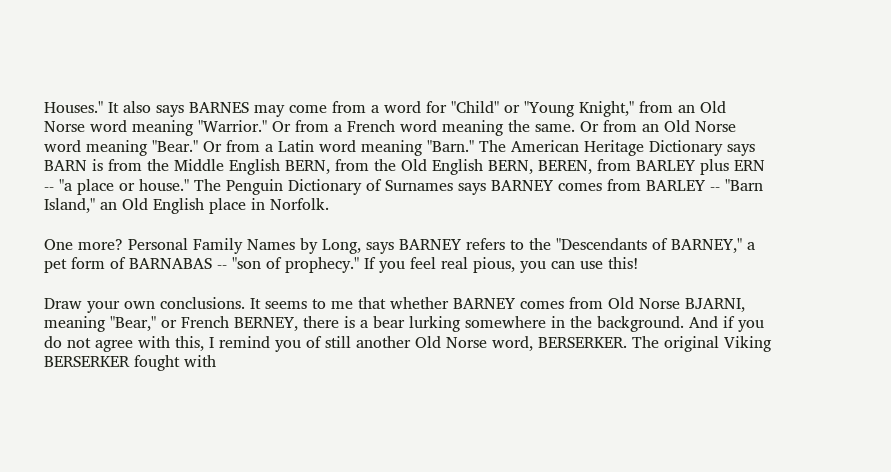Houses." It also says BARNES may come from a word for "Child" or "Young Knight," from an Old Norse word meaning "Warrior." Or from a French word meaning the same. Or from an Old Norse word meaning "Bear." Or from a Latin word meaning "Barn." The American Heritage Dictionary says BARN is from the Middle English BERN, from the Old English BERN, BEREN, from BARLEY plus ERN -- "a place or house." The Penguin Dictionary of Surnames says BARNEY comes from BARLEY -- "Barn Island," an Old English place in Norfolk.

One more? Personal Family Names by Long, says BARNEY refers to the "Descendants of BARNEY," a pet form of BARNABAS -- "son of prophecy." If you feel real pious, you can use this!

Draw your own conclusions. It seems to me that whether BARNEY comes from Old Norse BJARNI, meaning "Bear," or French BERNEY, there is a bear lurking somewhere in the background. And if you do not agree with this, I remind you of still another Old Norse word, BERSERKER. The original Viking BERSERKER fought with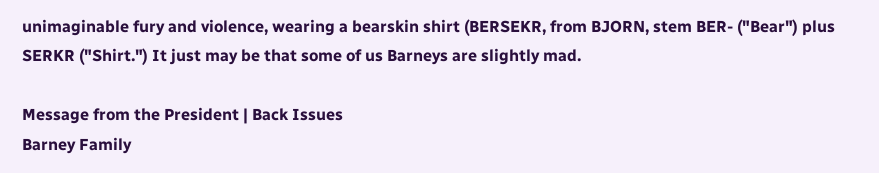unimaginable fury and violence, wearing a bearskin shirt (BERSEKR, from BJORN, stem BER- ("Bear") plus SERKR ("Shirt.") It just may be that some of us Barneys are slightly mad.

Message from the President | Back Issues
Barney Family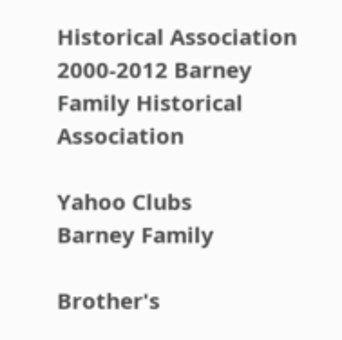Historical Association
2000-2012 Barney Family Historical Association

Yahoo Clubs
Barney Family

Brother's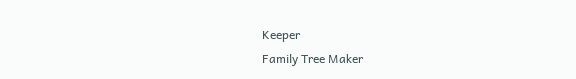Keeper
Family Tree Maker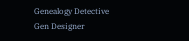Genealogy Detective
Gen Designer